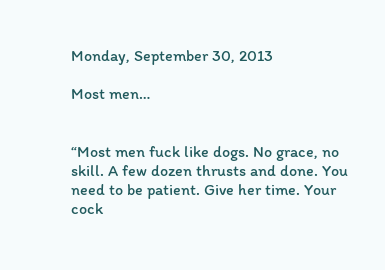Monday, September 30, 2013

Most men…


“Most men fuck like dogs. No grace, no skill. A few dozen thrusts and done. You need to be patient. Give her time. Your cock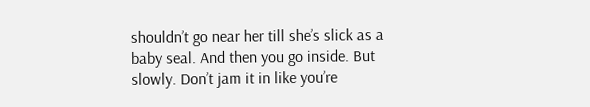shouldn’t go near her till she’s slick as a baby seal. And then you go inside. But slowly. Don’t jam it in like you’re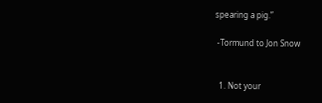spearing a pig.”

 -Tormund to Jon Snow


  1. Not your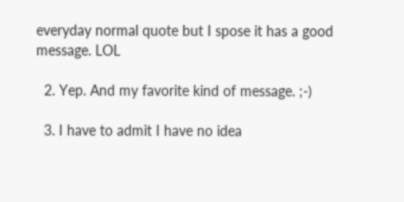everyday normal quote but I spose it has a good message. LOL

  2. Yep. And my favorite kind of message. ;-)

  3. I have to admit I have no idea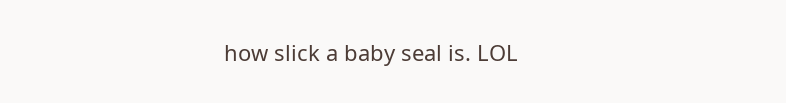how slick a baby seal is. LOL